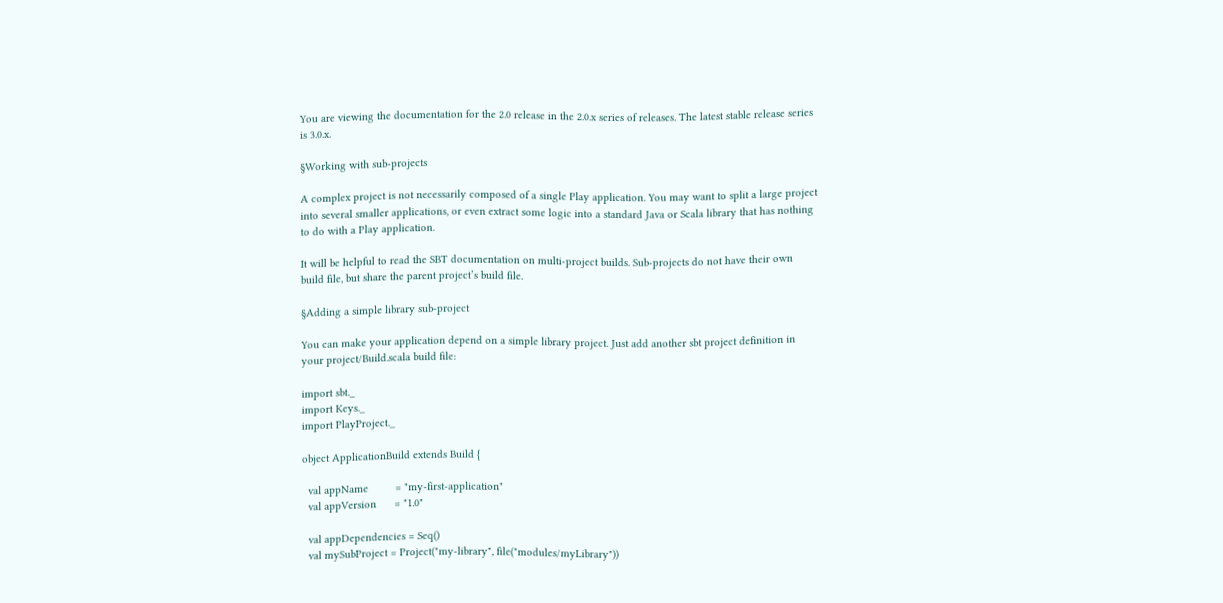You are viewing the documentation for the 2.0 release in the 2.0.x series of releases. The latest stable release series is 3.0.x.

§Working with sub-projects

A complex project is not necessarily composed of a single Play application. You may want to split a large project into several smaller applications, or even extract some logic into a standard Java or Scala library that has nothing to do with a Play application.

It will be helpful to read the SBT documentation on multi-project builds. Sub-projects do not have their own build file, but share the parent project’s build file.

§Adding a simple library sub-project

You can make your application depend on a simple library project. Just add another sbt project definition in your project/Build.scala build file:

import sbt._
import Keys._
import PlayProject._

object ApplicationBuild extends Build {

  val appName         = "my-first-application"
  val appVersion      = "1.0"

  val appDependencies = Seq()
  val mySubProject = Project("my-library", file("modules/myLibrary"))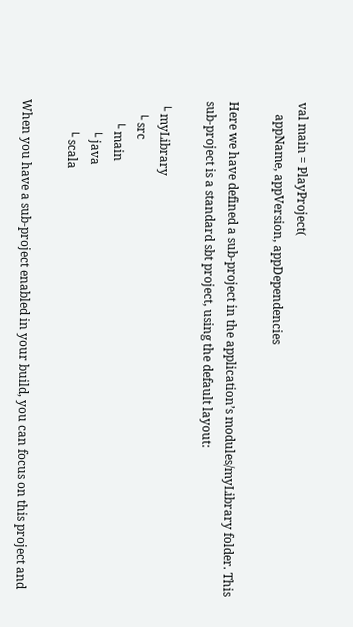val main = PlayProject(
    appName, appVersion, appDependencies

Here we have defined a sub-project in the application’s modules/myLibrary folder. This sub-project is a standard sbt project, using the default layout:

 └ myLibrary
    └ src
       └ main
          └ java
          └ scala

When you have a sub-project enabled in your build, you can focus on this project and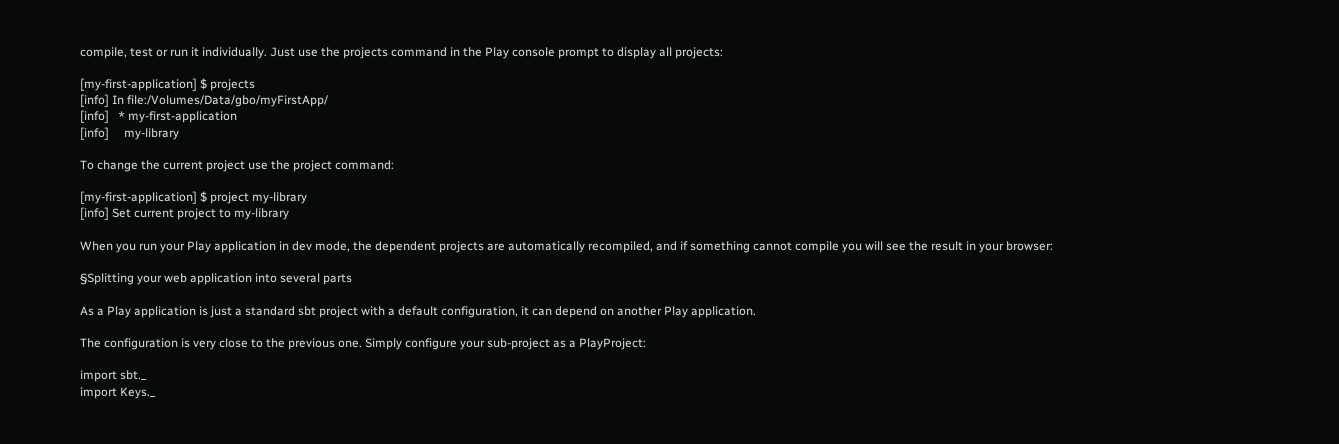compile, test or run it individually. Just use the projects command in the Play console prompt to display all projects:

[my-first-application] $ projects
[info] In file:/Volumes/Data/gbo/myFirstApp/
[info]   * my-first-application
[info]     my-library

To change the current project use the project command:

[my-first-application] $ project my-library
[info] Set current project to my-library

When you run your Play application in dev mode, the dependent projects are automatically recompiled, and if something cannot compile you will see the result in your browser:

§Splitting your web application into several parts

As a Play application is just a standard sbt project with a default configuration, it can depend on another Play application.

The configuration is very close to the previous one. Simply configure your sub-project as a PlayProject:

import sbt._
import Keys._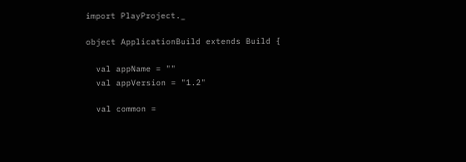import PlayProject._

object ApplicationBuild extends Build {

  val appName = ""
  val appVersion = "1.2"

  val common =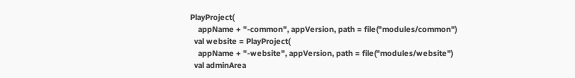PlayProject(
    appName + "-common", appVersion, path = file("modules/common")
  val website = PlayProject(
    appName + "-website", appVersion, path = file("modules/website")
  val adminArea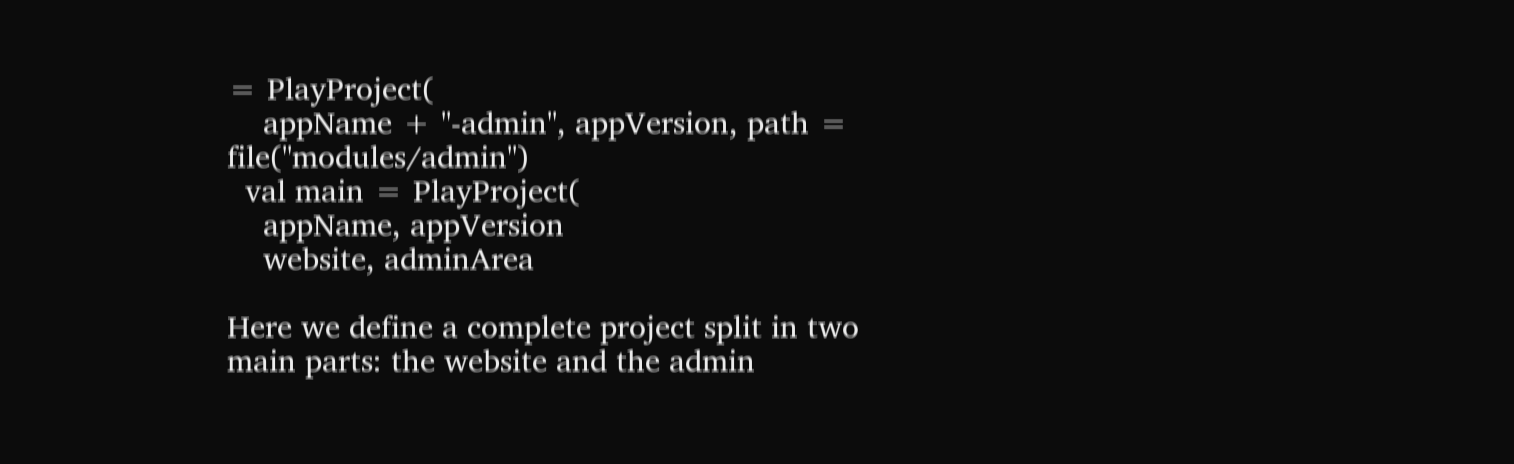= PlayProject(
    appName + "-admin", appVersion, path = file("modules/admin")
  val main = PlayProject(
    appName, appVersion
    website, adminArea

Here we define a complete project split in two main parts: the website and the admin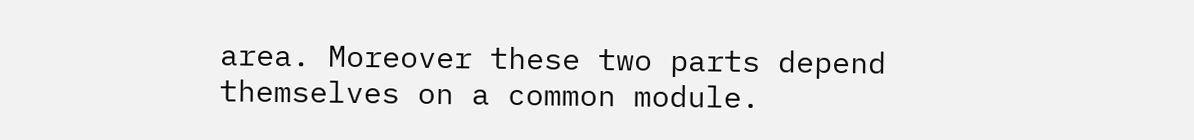area. Moreover these two parts depend themselves on a common module.